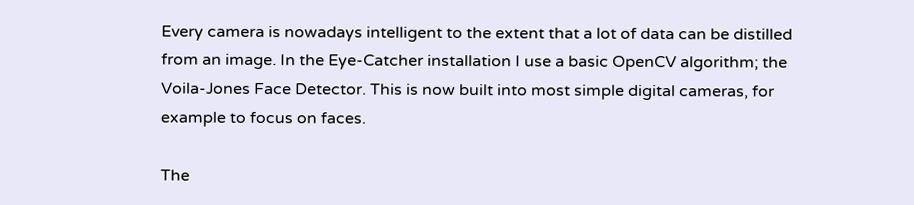Every camera is nowadays intelligent to the extent that a lot of data can be distilled from an image. In the Eye-Catcher installation I use a basic OpenCV algorithm; the Voila-Jones Face Detector. This is now built into most simple digital cameras, for example to focus on faces.

The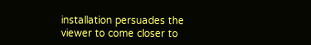installation persuades the viewer to come closer to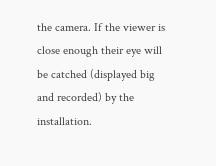the camera. If the viewer is close enough their eye will be catched (displayed big and recorded) by the installation.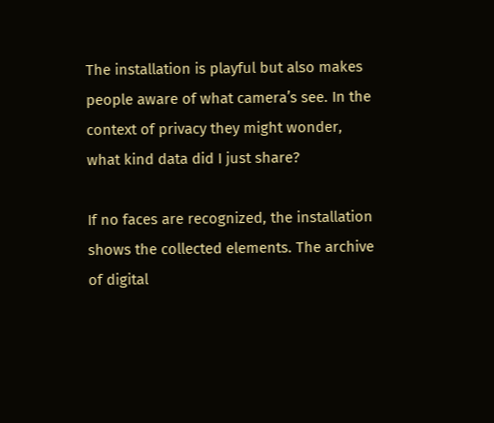The installation is playful but also makes people aware of what camera’s see. In the context of privacy they might wonder, what kind data did I just share?

If no faces are recognized, the installation shows the collected elements. The archive of digital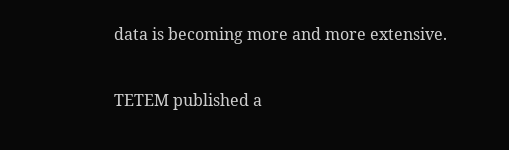data is becoming more and more extensive.

TETEM published a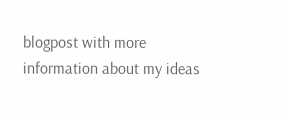blogpost with more information about my ideas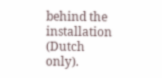behind the installation (Dutch only).